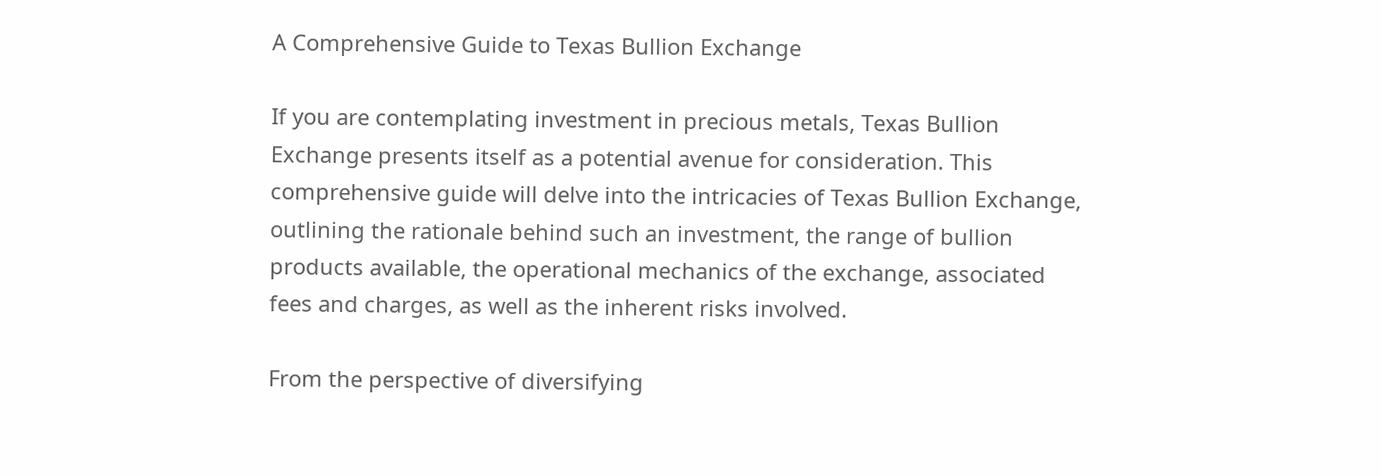A Comprehensive Guide to Texas Bullion Exchange

If you are contemplating investment in precious metals, Texas Bullion Exchange presents itself as a potential avenue for consideration. This comprehensive guide will delve into the intricacies of Texas Bullion Exchange, outlining the rationale behind such an investment, the range of bullion products available, the operational mechanics of the exchange, associated fees and charges, as well as the inherent risks involved.

From the perspective of diversifying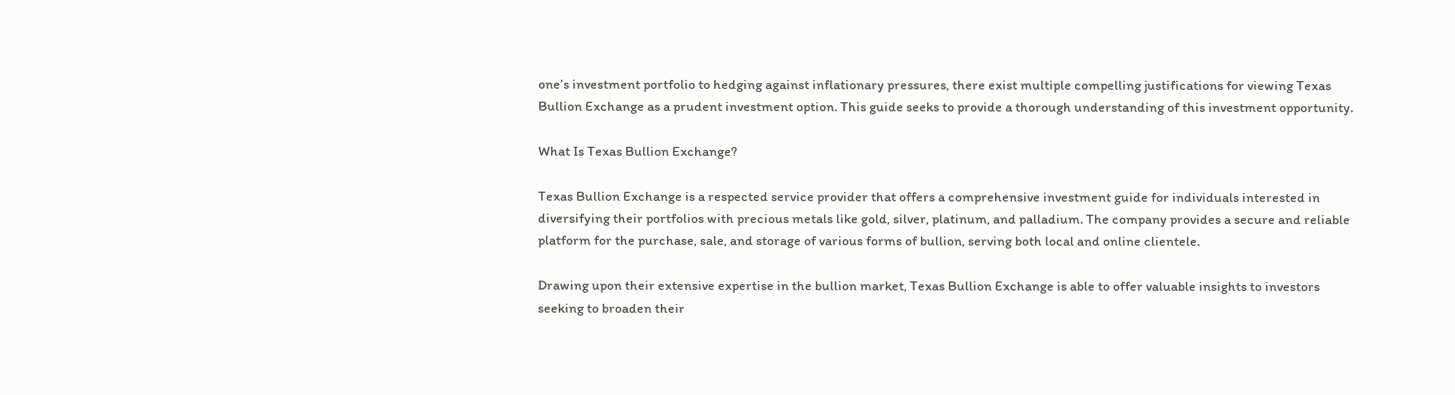one’s investment portfolio to hedging against inflationary pressures, there exist multiple compelling justifications for viewing Texas Bullion Exchange as a prudent investment option. This guide seeks to provide a thorough understanding of this investment opportunity.

What Is Texas Bullion Exchange?

Texas Bullion Exchange is a respected service provider that offers a comprehensive investment guide for individuals interested in diversifying their portfolios with precious metals like gold, silver, platinum, and palladium. The company provides a secure and reliable platform for the purchase, sale, and storage of various forms of bullion, serving both local and online clientele.

Drawing upon their extensive expertise in the bullion market, Texas Bullion Exchange is able to offer valuable insights to investors seeking to broaden their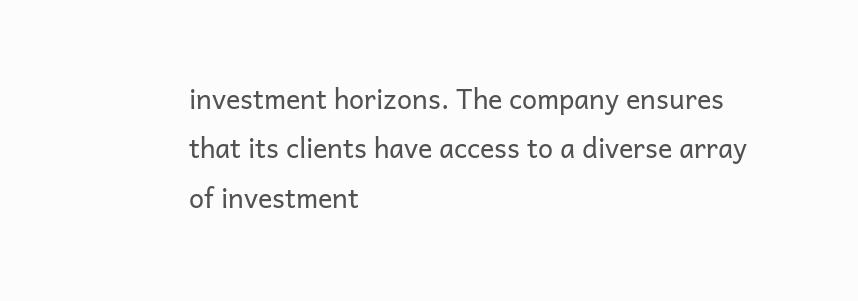investment horizons. The company ensures that its clients have access to a diverse array of investment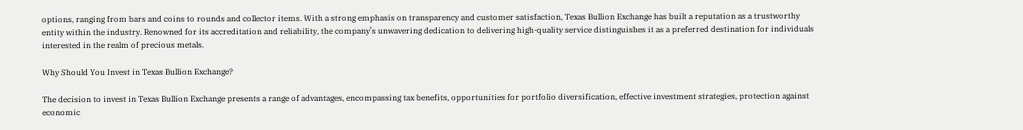options, ranging from bars and coins to rounds and collector items. With a strong emphasis on transparency and customer satisfaction, Texas Bullion Exchange has built a reputation as a trustworthy entity within the industry. Renowned for its accreditation and reliability, the company’s unwavering dedication to delivering high-quality service distinguishes it as a preferred destination for individuals interested in the realm of precious metals.

Why Should You Invest in Texas Bullion Exchange?

The decision to invest in Texas Bullion Exchange presents a range of advantages, encompassing tax benefits, opportunities for portfolio diversification, effective investment strategies, protection against economic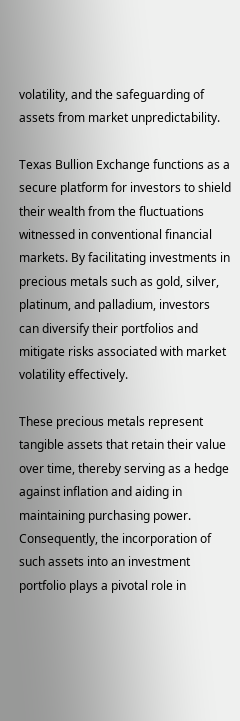volatility, and the safeguarding of assets from market unpredictability.

Texas Bullion Exchange functions as a secure platform for investors to shield their wealth from the fluctuations witnessed in conventional financial markets. By facilitating investments in precious metals such as gold, silver, platinum, and palladium, investors can diversify their portfolios and mitigate risks associated with market volatility effectively.

These precious metals represent tangible assets that retain their value over time, thereby serving as a hedge against inflation and aiding in maintaining purchasing power. Consequently, the incorporation of such assets into an investment portfolio plays a pivotal role in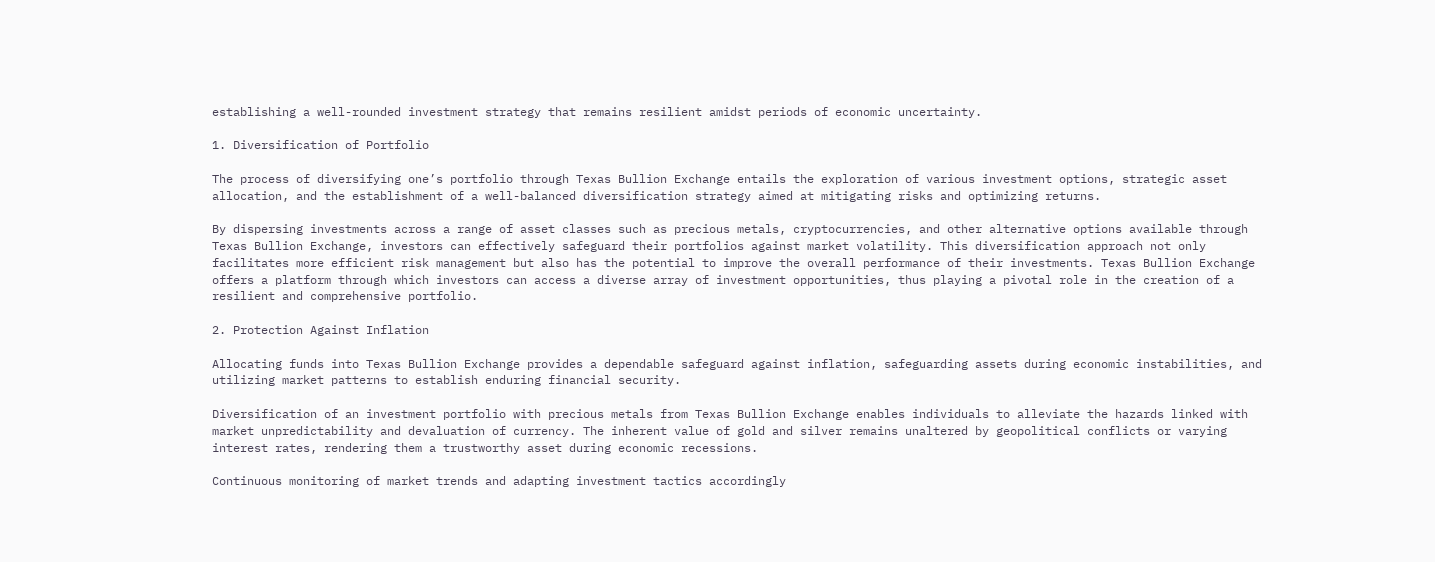establishing a well-rounded investment strategy that remains resilient amidst periods of economic uncertainty.

1. Diversification of Portfolio

The process of diversifying one’s portfolio through Texas Bullion Exchange entails the exploration of various investment options, strategic asset allocation, and the establishment of a well-balanced diversification strategy aimed at mitigating risks and optimizing returns.

By dispersing investments across a range of asset classes such as precious metals, cryptocurrencies, and other alternative options available through Texas Bullion Exchange, investors can effectively safeguard their portfolios against market volatility. This diversification approach not only facilitates more efficient risk management but also has the potential to improve the overall performance of their investments. Texas Bullion Exchange offers a platform through which investors can access a diverse array of investment opportunities, thus playing a pivotal role in the creation of a resilient and comprehensive portfolio.

2. Protection Against Inflation

Allocating funds into Texas Bullion Exchange provides a dependable safeguard against inflation, safeguarding assets during economic instabilities, and utilizing market patterns to establish enduring financial security.

Diversification of an investment portfolio with precious metals from Texas Bullion Exchange enables individuals to alleviate the hazards linked with market unpredictability and devaluation of currency. The inherent value of gold and silver remains unaltered by geopolitical conflicts or varying interest rates, rendering them a trustworthy asset during economic recessions.

Continuous monitoring of market trends and adapting investment tactics accordingly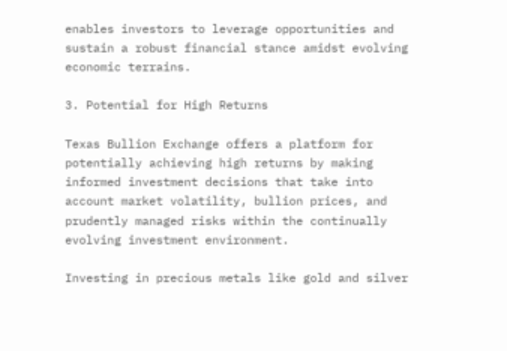enables investors to leverage opportunities and sustain a robust financial stance amidst evolving economic terrains.

3. Potential for High Returns

Texas Bullion Exchange offers a platform for potentially achieving high returns by making informed investment decisions that take into account market volatility, bullion prices, and prudently managed risks within the continually evolving investment environment.

Investing in precious metals like gold and silver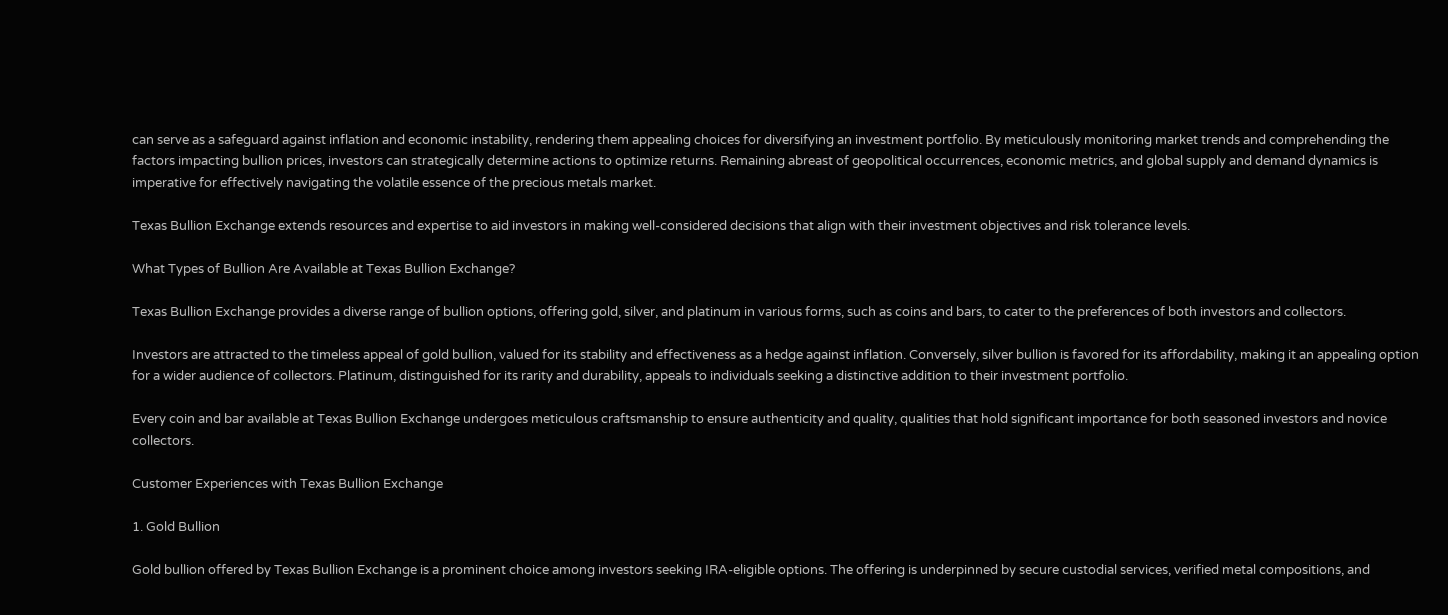can serve as a safeguard against inflation and economic instability, rendering them appealing choices for diversifying an investment portfolio. By meticulously monitoring market trends and comprehending the factors impacting bullion prices, investors can strategically determine actions to optimize returns. Remaining abreast of geopolitical occurrences, economic metrics, and global supply and demand dynamics is imperative for effectively navigating the volatile essence of the precious metals market.

Texas Bullion Exchange extends resources and expertise to aid investors in making well-considered decisions that align with their investment objectives and risk tolerance levels.

What Types of Bullion Are Available at Texas Bullion Exchange?

Texas Bullion Exchange provides a diverse range of bullion options, offering gold, silver, and platinum in various forms, such as coins and bars, to cater to the preferences of both investors and collectors.

Investors are attracted to the timeless appeal of gold bullion, valued for its stability and effectiveness as a hedge against inflation. Conversely, silver bullion is favored for its affordability, making it an appealing option for a wider audience of collectors. Platinum, distinguished for its rarity and durability, appeals to individuals seeking a distinctive addition to their investment portfolio.

Every coin and bar available at Texas Bullion Exchange undergoes meticulous craftsmanship to ensure authenticity and quality, qualities that hold significant importance for both seasoned investors and novice collectors.

Customer Experiences with Texas Bullion Exchange

1. Gold Bullion

Gold bullion offered by Texas Bullion Exchange is a prominent choice among investors seeking IRA-eligible options. The offering is underpinned by secure custodial services, verified metal compositions, and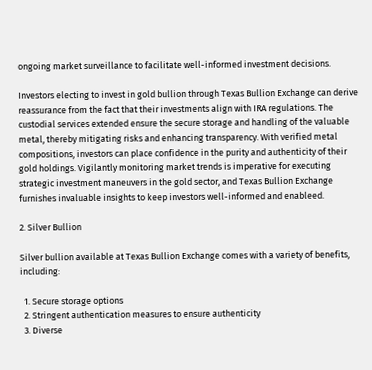ongoing market surveillance to facilitate well-informed investment decisions.

Investors electing to invest in gold bullion through Texas Bullion Exchange can derive reassurance from the fact that their investments align with IRA regulations. The custodial services extended ensure the secure storage and handling of the valuable metal, thereby mitigating risks and enhancing transparency. With verified metal compositions, investors can place confidence in the purity and authenticity of their gold holdings. Vigilantly monitoring market trends is imperative for executing strategic investment maneuvers in the gold sector, and Texas Bullion Exchange furnishes invaluable insights to keep investors well-informed and enableed.

2. Silver Bullion

Silver bullion available at Texas Bullion Exchange comes with a variety of benefits, including:

  1. Secure storage options
  2. Stringent authentication measures to ensure authenticity
  3. Diverse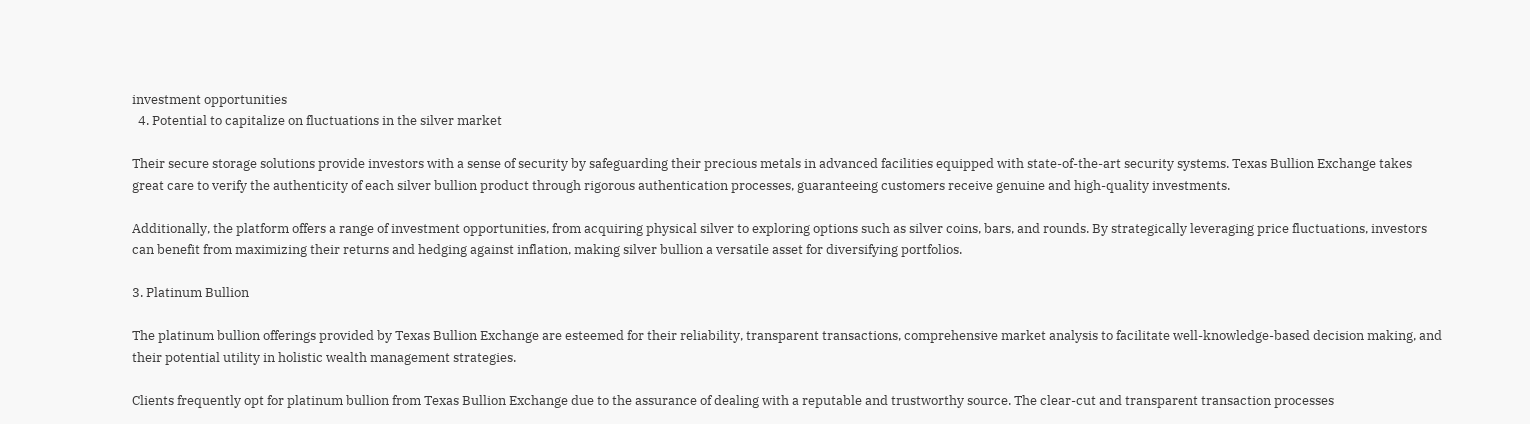investment opportunities
  4. Potential to capitalize on fluctuations in the silver market

Their secure storage solutions provide investors with a sense of security by safeguarding their precious metals in advanced facilities equipped with state-of-the-art security systems. Texas Bullion Exchange takes great care to verify the authenticity of each silver bullion product through rigorous authentication processes, guaranteeing customers receive genuine and high-quality investments.

Additionally, the platform offers a range of investment opportunities, from acquiring physical silver to exploring options such as silver coins, bars, and rounds. By strategically leveraging price fluctuations, investors can benefit from maximizing their returns and hedging against inflation, making silver bullion a versatile asset for diversifying portfolios.

3. Platinum Bullion

The platinum bullion offerings provided by Texas Bullion Exchange are esteemed for their reliability, transparent transactions, comprehensive market analysis to facilitate well-knowledge-based decision making, and their potential utility in holistic wealth management strategies.

Clients frequently opt for platinum bullion from Texas Bullion Exchange due to the assurance of dealing with a reputable and trustworthy source. The clear-cut and transparent transaction processes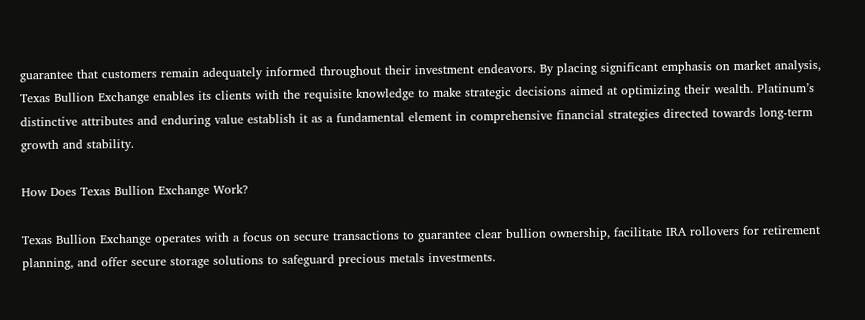guarantee that customers remain adequately informed throughout their investment endeavors. By placing significant emphasis on market analysis, Texas Bullion Exchange enables its clients with the requisite knowledge to make strategic decisions aimed at optimizing their wealth. Platinum’s distinctive attributes and enduring value establish it as a fundamental element in comprehensive financial strategies directed towards long-term growth and stability.

How Does Texas Bullion Exchange Work?

Texas Bullion Exchange operates with a focus on secure transactions to guarantee clear bullion ownership, facilitate IRA rollovers for retirement planning, and offer secure storage solutions to safeguard precious metals investments.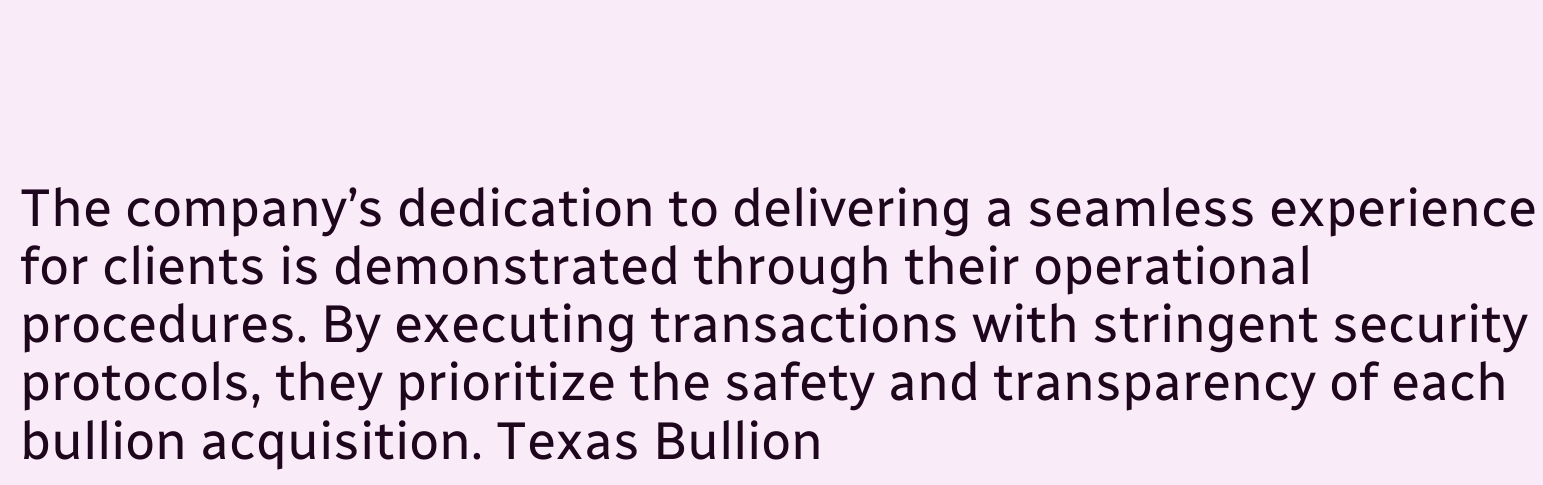The company’s dedication to delivering a seamless experience for clients is demonstrated through their operational procedures. By executing transactions with stringent security protocols, they prioritize the safety and transparency of each bullion acquisition. Texas Bullion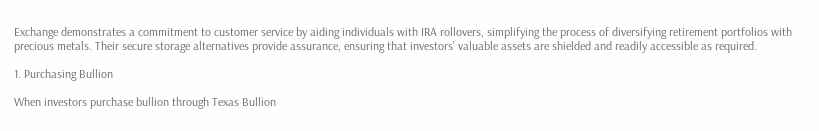Exchange demonstrates a commitment to customer service by aiding individuals with IRA rollovers, simplifying the process of diversifying retirement portfolios with precious metals. Their secure storage alternatives provide assurance, ensuring that investors’ valuable assets are shielded and readily accessible as required.

1. Purchasing Bullion

When investors purchase bullion through Texas Bullion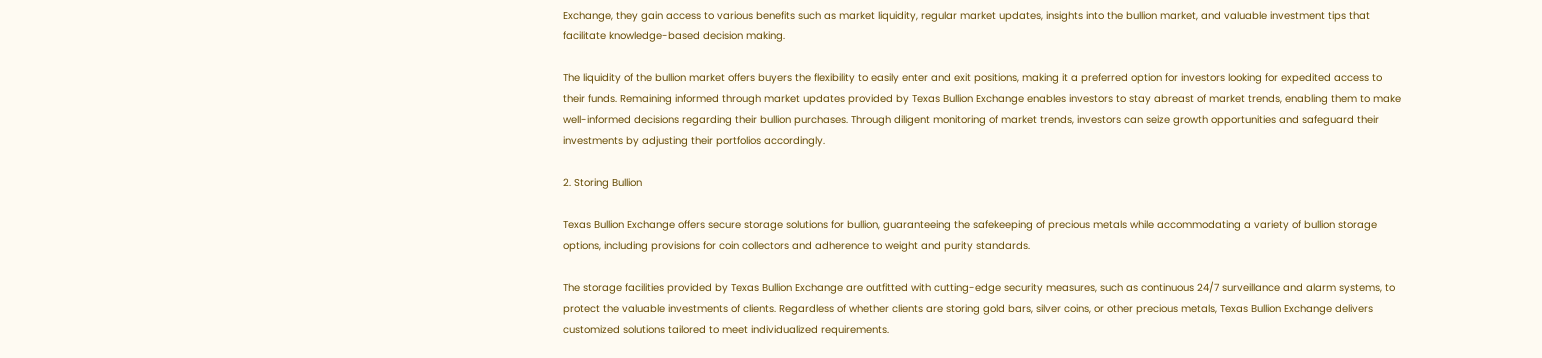Exchange, they gain access to various benefits such as market liquidity, regular market updates, insights into the bullion market, and valuable investment tips that facilitate knowledge-based decision making.

The liquidity of the bullion market offers buyers the flexibility to easily enter and exit positions, making it a preferred option for investors looking for expedited access to their funds. Remaining informed through market updates provided by Texas Bullion Exchange enables investors to stay abreast of market trends, enabling them to make well-informed decisions regarding their bullion purchases. Through diligent monitoring of market trends, investors can seize growth opportunities and safeguard their investments by adjusting their portfolios accordingly.

2. Storing Bullion

Texas Bullion Exchange offers secure storage solutions for bullion, guaranteeing the safekeeping of precious metals while accommodating a variety of bullion storage options, including provisions for coin collectors and adherence to weight and purity standards.

The storage facilities provided by Texas Bullion Exchange are outfitted with cutting-edge security measures, such as continuous 24/7 surveillance and alarm systems, to protect the valuable investments of clients. Regardless of whether clients are storing gold bars, silver coins, or other precious metals, Texas Bullion Exchange delivers customized solutions tailored to meet individualized requirements.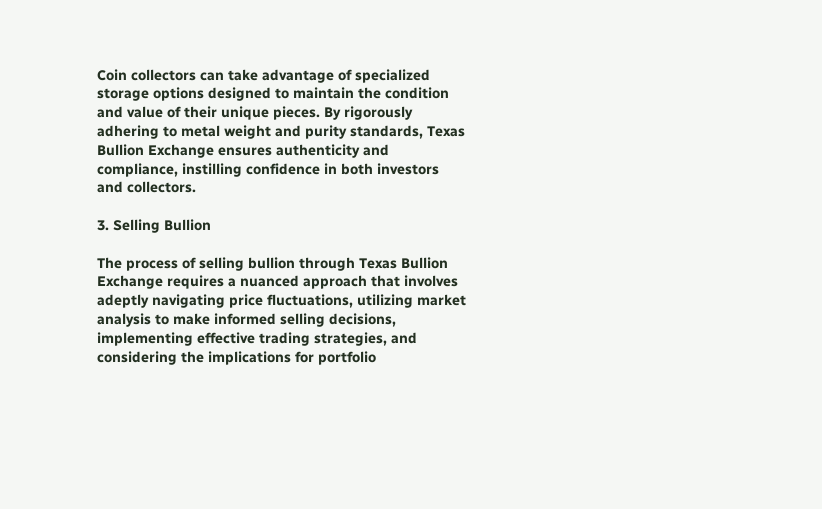Coin collectors can take advantage of specialized storage options designed to maintain the condition and value of their unique pieces. By rigorously adhering to metal weight and purity standards, Texas Bullion Exchange ensures authenticity and compliance, instilling confidence in both investors and collectors.

3. Selling Bullion

The process of selling bullion through Texas Bullion Exchange requires a nuanced approach that involves adeptly navigating price fluctuations, utilizing market analysis to make informed selling decisions, implementing effective trading strategies, and considering the implications for portfolio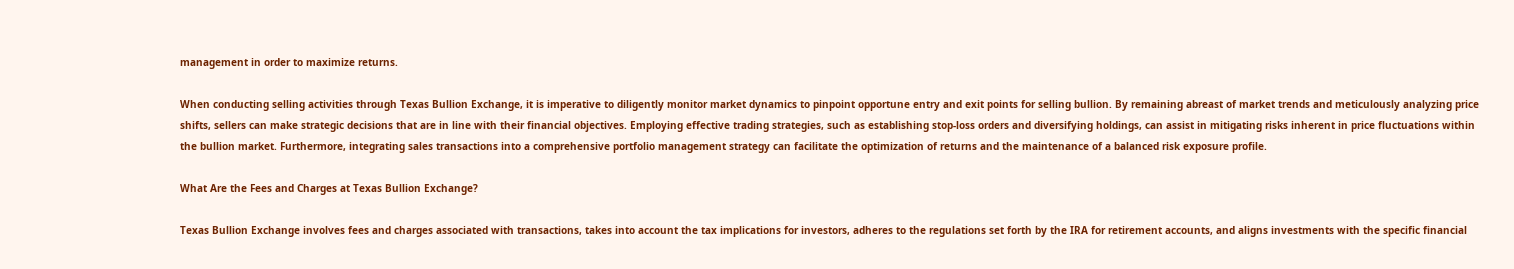management in order to maximize returns.

When conducting selling activities through Texas Bullion Exchange, it is imperative to diligently monitor market dynamics to pinpoint opportune entry and exit points for selling bullion. By remaining abreast of market trends and meticulously analyzing price shifts, sellers can make strategic decisions that are in line with their financial objectives. Employing effective trading strategies, such as establishing stop-loss orders and diversifying holdings, can assist in mitigating risks inherent in price fluctuations within the bullion market. Furthermore, integrating sales transactions into a comprehensive portfolio management strategy can facilitate the optimization of returns and the maintenance of a balanced risk exposure profile.

What Are the Fees and Charges at Texas Bullion Exchange?

Texas Bullion Exchange involves fees and charges associated with transactions, takes into account the tax implications for investors, adheres to the regulations set forth by the IRA for retirement accounts, and aligns investments with the specific financial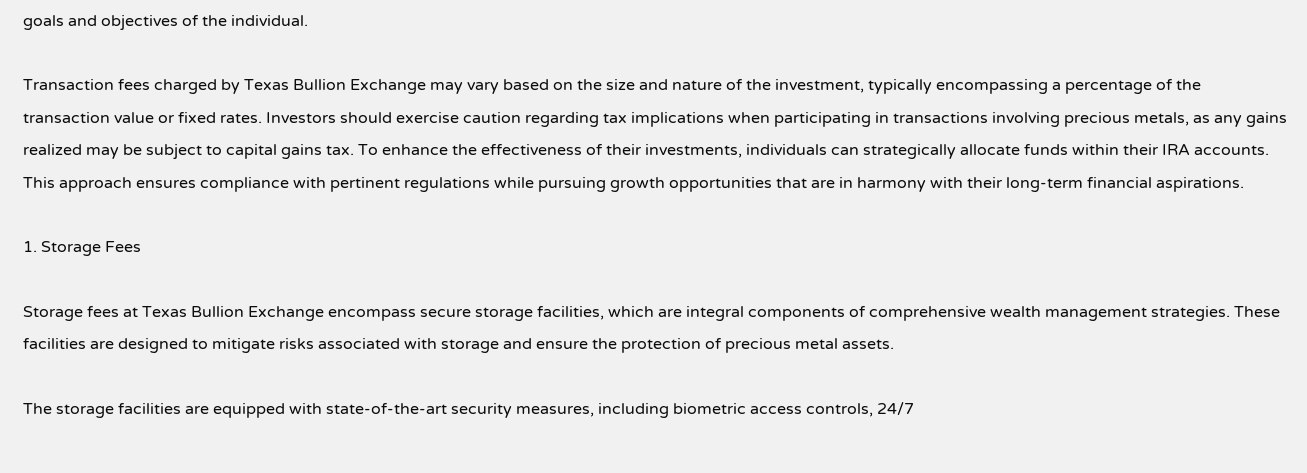goals and objectives of the individual.

Transaction fees charged by Texas Bullion Exchange may vary based on the size and nature of the investment, typically encompassing a percentage of the transaction value or fixed rates. Investors should exercise caution regarding tax implications when participating in transactions involving precious metals, as any gains realized may be subject to capital gains tax. To enhance the effectiveness of their investments, individuals can strategically allocate funds within their IRA accounts. This approach ensures compliance with pertinent regulations while pursuing growth opportunities that are in harmony with their long-term financial aspirations.

1. Storage Fees

Storage fees at Texas Bullion Exchange encompass secure storage facilities, which are integral components of comprehensive wealth management strategies. These facilities are designed to mitigate risks associated with storage and ensure the protection of precious metal assets.

The storage facilities are equipped with state-of-the-art security measures, including biometric access controls, 24/7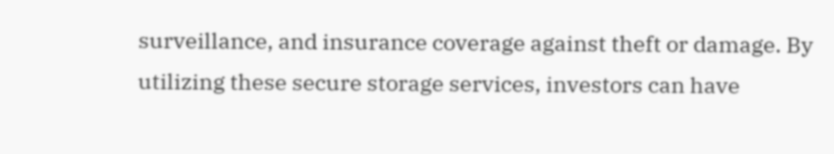surveillance, and insurance coverage against theft or damage. By utilizing these secure storage services, investors can have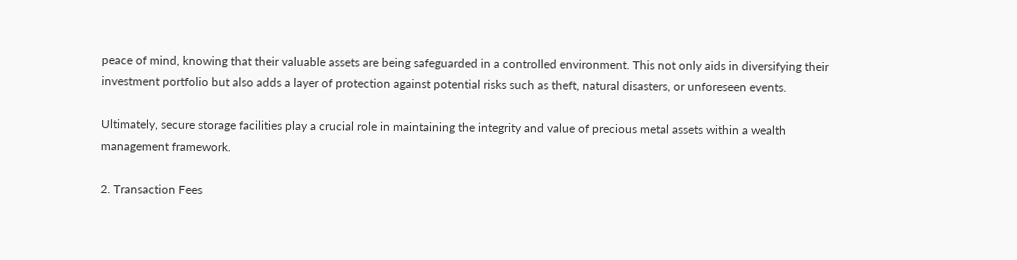peace of mind, knowing that their valuable assets are being safeguarded in a controlled environment. This not only aids in diversifying their investment portfolio but also adds a layer of protection against potential risks such as theft, natural disasters, or unforeseen events.

Ultimately, secure storage facilities play a crucial role in maintaining the integrity and value of precious metal assets within a wealth management framework.

2. Transaction Fees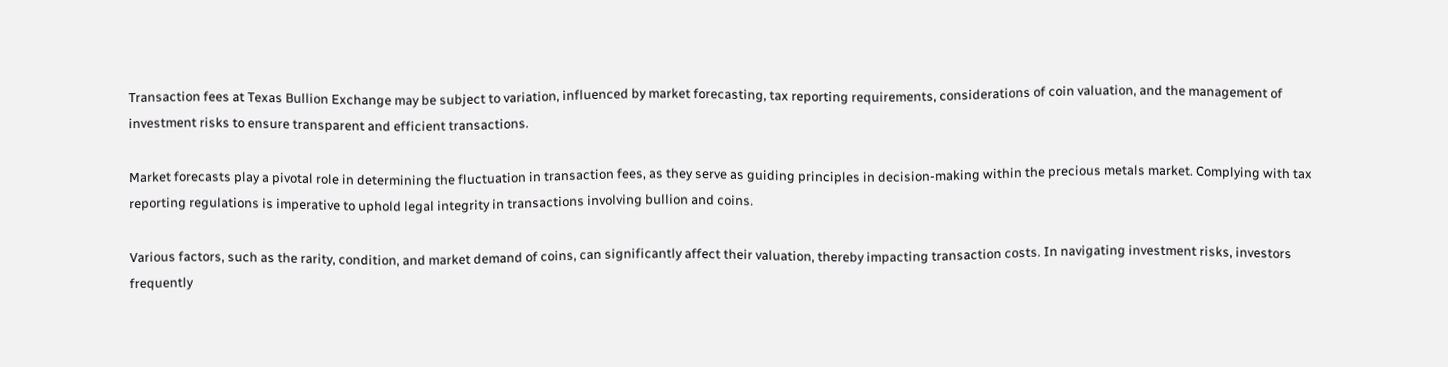Transaction fees at Texas Bullion Exchange may be subject to variation, influenced by market forecasting, tax reporting requirements, considerations of coin valuation, and the management of investment risks to ensure transparent and efficient transactions.

Market forecasts play a pivotal role in determining the fluctuation in transaction fees, as they serve as guiding principles in decision-making within the precious metals market. Complying with tax reporting regulations is imperative to uphold legal integrity in transactions involving bullion and coins.

Various factors, such as the rarity, condition, and market demand of coins, can significantly affect their valuation, thereby impacting transaction costs. In navigating investment risks, investors frequently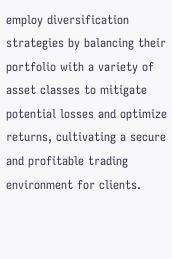employ diversification strategies by balancing their portfolio with a variety of asset classes to mitigate potential losses and optimize returns, cultivating a secure and profitable trading environment for clients.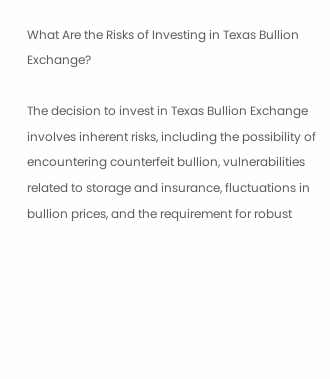What Are the Risks of Investing in Texas Bullion Exchange?

The decision to invest in Texas Bullion Exchange involves inherent risks, including the possibility of encountering counterfeit bullion, vulnerabilities related to storage and insurance, fluctuations in bullion prices, and the requirement for robust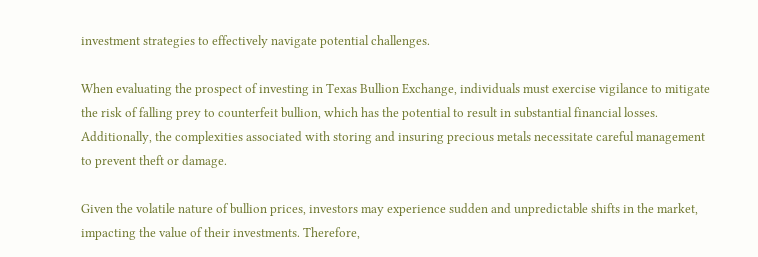investment strategies to effectively navigate potential challenges.

When evaluating the prospect of investing in Texas Bullion Exchange, individuals must exercise vigilance to mitigate the risk of falling prey to counterfeit bullion, which has the potential to result in substantial financial losses. Additionally, the complexities associated with storing and insuring precious metals necessitate careful management to prevent theft or damage.

Given the volatile nature of bullion prices, investors may experience sudden and unpredictable shifts in the market, impacting the value of their investments. Therefore,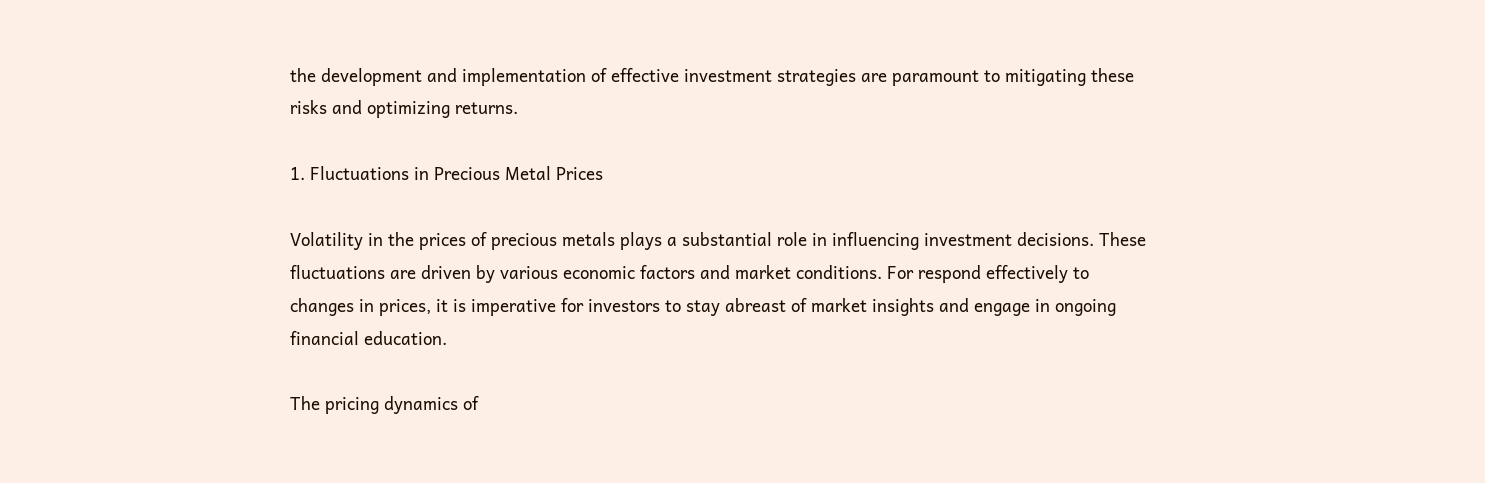the development and implementation of effective investment strategies are paramount to mitigating these risks and optimizing returns.

1. Fluctuations in Precious Metal Prices

Volatility in the prices of precious metals plays a substantial role in influencing investment decisions. These fluctuations are driven by various economic factors and market conditions. For respond effectively to changes in prices, it is imperative for investors to stay abreast of market insights and engage in ongoing financial education.

The pricing dynamics of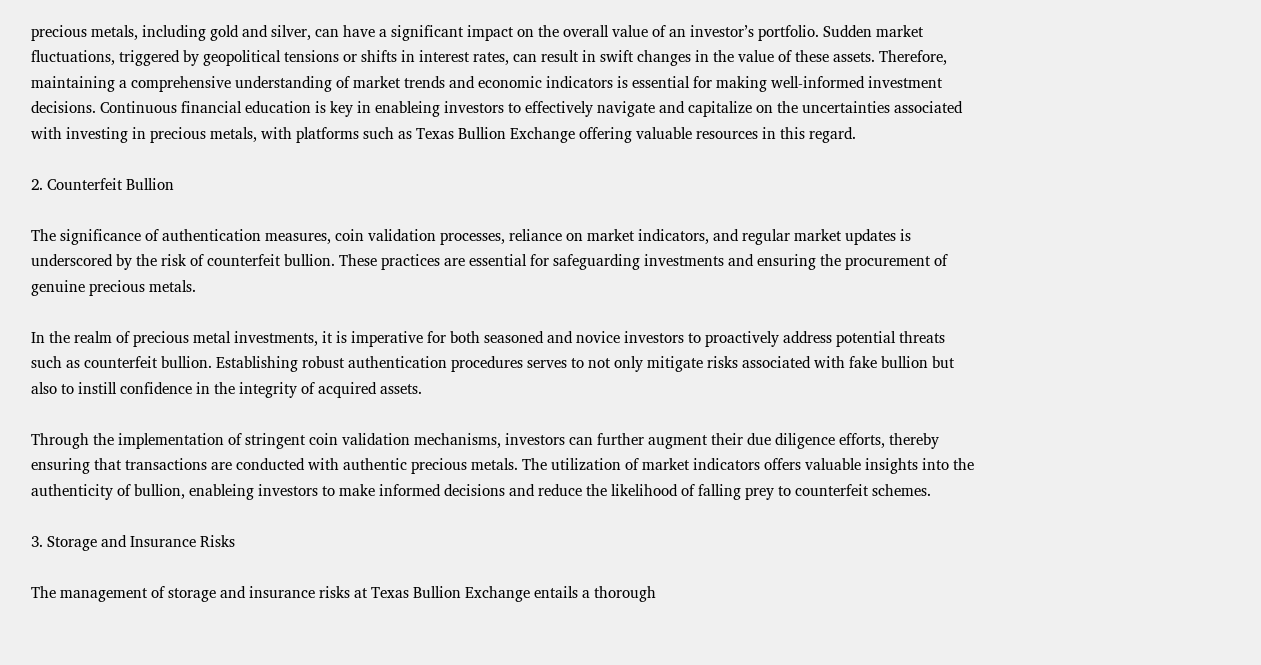precious metals, including gold and silver, can have a significant impact on the overall value of an investor’s portfolio. Sudden market fluctuations, triggered by geopolitical tensions or shifts in interest rates, can result in swift changes in the value of these assets. Therefore, maintaining a comprehensive understanding of market trends and economic indicators is essential for making well-informed investment decisions. Continuous financial education is key in enableing investors to effectively navigate and capitalize on the uncertainties associated with investing in precious metals, with platforms such as Texas Bullion Exchange offering valuable resources in this regard.

2. Counterfeit Bullion

The significance of authentication measures, coin validation processes, reliance on market indicators, and regular market updates is underscored by the risk of counterfeit bullion. These practices are essential for safeguarding investments and ensuring the procurement of genuine precious metals.

In the realm of precious metal investments, it is imperative for both seasoned and novice investors to proactively address potential threats such as counterfeit bullion. Establishing robust authentication procedures serves to not only mitigate risks associated with fake bullion but also to instill confidence in the integrity of acquired assets.

Through the implementation of stringent coin validation mechanisms, investors can further augment their due diligence efforts, thereby ensuring that transactions are conducted with authentic precious metals. The utilization of market indicators offers valuable insights into the authenticity of bullion, enableing investors to make informed decisions and reduce the likelihood of falling prey to counterfeit schemes.

3. Storage and Insurance Risks

The management of storage and insurance risks at Texas Bullion Exchange entails a thorough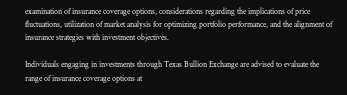examination of insurance coverage options, considerations regarding the implications of price fluctuations, utilization of market analysis for optimizing portfolio performance, and the alignment of insurance strategies with investment objectives.

Individuals engaging in investments through Texas Bullion Exchange are advised to evaluate the range of insurance coverage options at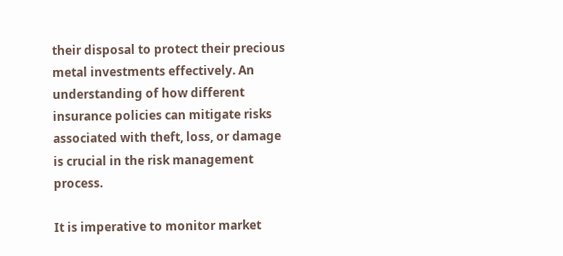their disposal to protect their precious metal investments effectively. An understanding of how different insurance policies can mitigate risks associated with theft, loss, or damage is crucial in the risk management process.

It is imperative to monitor market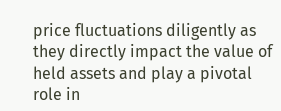price fluctuations diligently as they directly impact the value of held assets and play a pivotal role in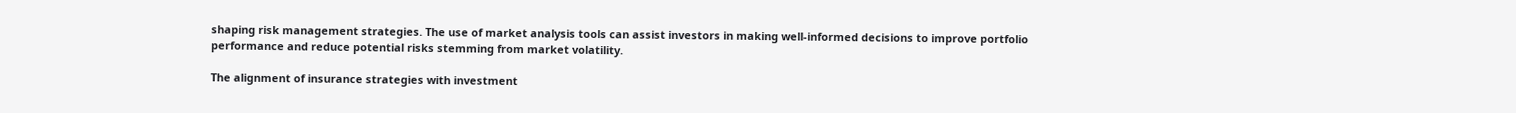shaping risk management strategies. The use of market analysis tools can assist investors in making well-informed decisions to improve portfolio performance and reduce potential risks stemming from market volatility.

The alignment of insurance strategies with investment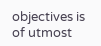objectives is of utmost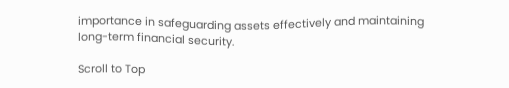importance in safeguarding assets effectively and maintaining long-term financial security.

Scroll to Top